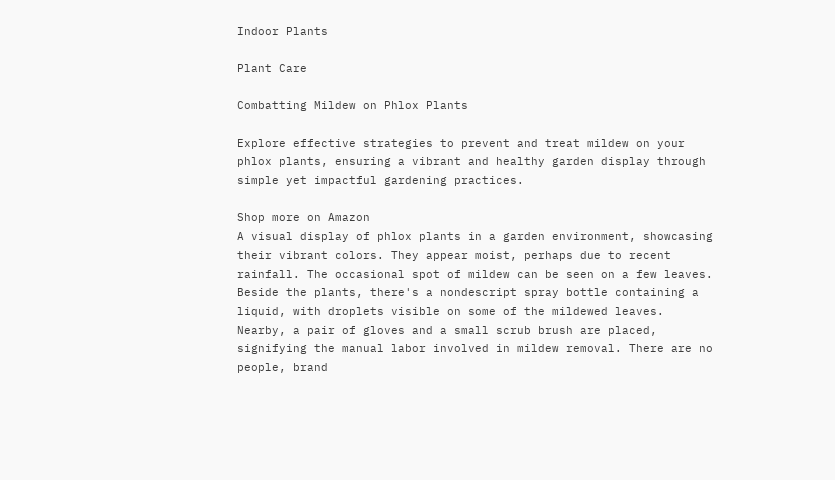Indoor Plants

Plant Care

Combatting Mildew on Phlox Plants

Explore effective strategies to prevent and treat mildew on your phlox plants, ensuring a vibrant and healthy garden display through simple yet impactful gardening practices.

Shop more on Amazon
A visual display of phlox plants in a garden environment, showcasing their vibrant colors. They appear moist, perhaps due to recent rainfall. The occasional spot of mildew can be seen on a few leaves. Beside the plants, there's a nondescript spray bottle containing a liquid, with droplets visible on some of the mildewed leaves. Nearby, a pair of gloves and a small scrub brush are placed, signifying the manual labor involved in mildew removal. There are no people, brand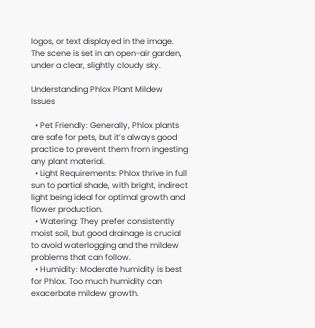logos, or text displayed in the image. The scene is set in an open-air garden, under a clear, slightly cloudy sky.

Understanding Phlox Plant Mildew Issues

  • Pet Friendly: Generally, Phlox plants are safe for pets, but it’s always good practice to prevent them from ingesting any plant material.
  • Light Requirements: Phlox thrive in full sun to partial shade, with bright, indirect light being ideal for optimal growth and flower production.
  • Watering: They prefer consistently moist soil, but good drainage is crucial to avoid waterlogging and the mildew problems that can follow.
  • Humidity: Moderate humidity is best for Phlox. Too much humidity can exacerbate mildew growth.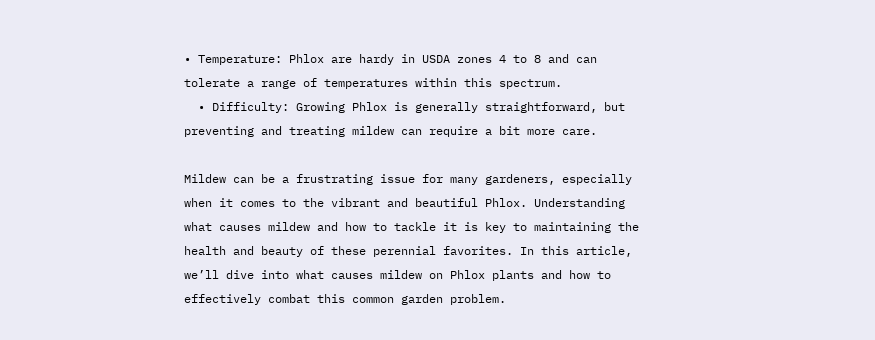• Temperature: Phlox are hardy in USDA zones 4 to 8 and can tolerate a range of temperatures within this spectrum.
  • Difficulty: Growing Phlox is generally straightforward, but preventing and treating mildew can require a bit more care.

Mildew can be a frustrating issue for many gardeners, especially when it comes to the vibrant and beautiful Phlox. Understanding what causes mildew and how to tackle it is key to maintaining the health and beauty of these perennial favorites. In this article, we’ll dive into what causes mildew on Phlox plants and how to effectively combat this common garden problem.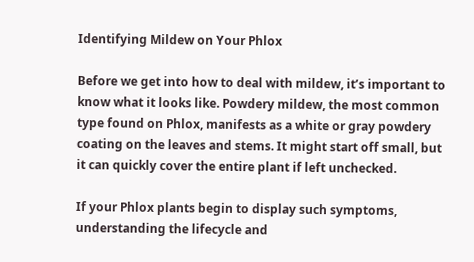Identifying Mildew on Your Phlox

Before we get into how to deal with mildew, it’s important to know what it looks like. Powdery mildew, the most common type found on Phlox, manifests as a white or gray powdery coating on the leaves and stems. It might start off small, but it can quickly cover the entire plant if left unchecked.

If your Phlox plants begin to display such symptoms, understanding the lifecycle and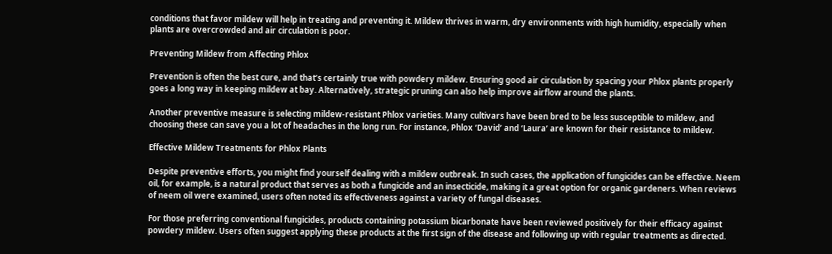conditions that favor mildew will help in treating and preventing it. Mildew thrives in warm, dry environments with high humidity, especially when plants are overcrowded and air circulation is poor.

Preventing Mildew from Affecting Phlox

Prevention is often the best cure, and that’s certainly true with powdery mildew. Ensuring good air circulation by spacing your Phlox plants properly goes a long way in keeping mildew at bay. Alternatively, strategic pruning can also help improve airflow around the plants.

Another preventive measure is selecting mildew-resistant Phlox varieties. Many cultivars have been bred to be less susceptible to mildew, and choosing these can save you a lot of headaches in the long run. For instance, Phlox ‘David’ and ‘Laura’ are known for their resistance to mildew.

Effective Mildew Treatments for Phlox Plants

Despite preventive efforts, you might find yourself dealing with a mildew outbreak. In such cases, the application of fungicides can be effective. Neem oil, for example, is a natural product that serves as both a fungicide and an insecticide, making it a great option for organic gardeners. When reviews of neem oil were examined, users often noted its effectiveness against a variety of fungal diseases.

For those preferring conventional fungicides, products containing potassium bicarbonate have been reviewed positively for their efficacy against powdery mildew. Users often suggest applying these products at the first sign of the disease and following up with regular treatments as directed.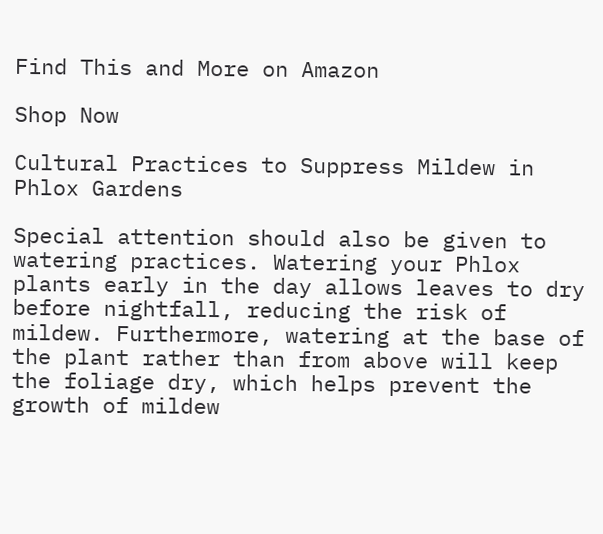Find This and More on Amazon

Shop Now

Cultural Practices to Suppress Mildew in Phlox Gardens

Special attention should also be given to watering practices. Watering your Phlox plants early in the day allows leaves to dry before nightfall, reducing the risk of mildew. Furthermore, watering at the base of the plant rather than from above will keep the foliage dry, which helps prevent the growth of mildew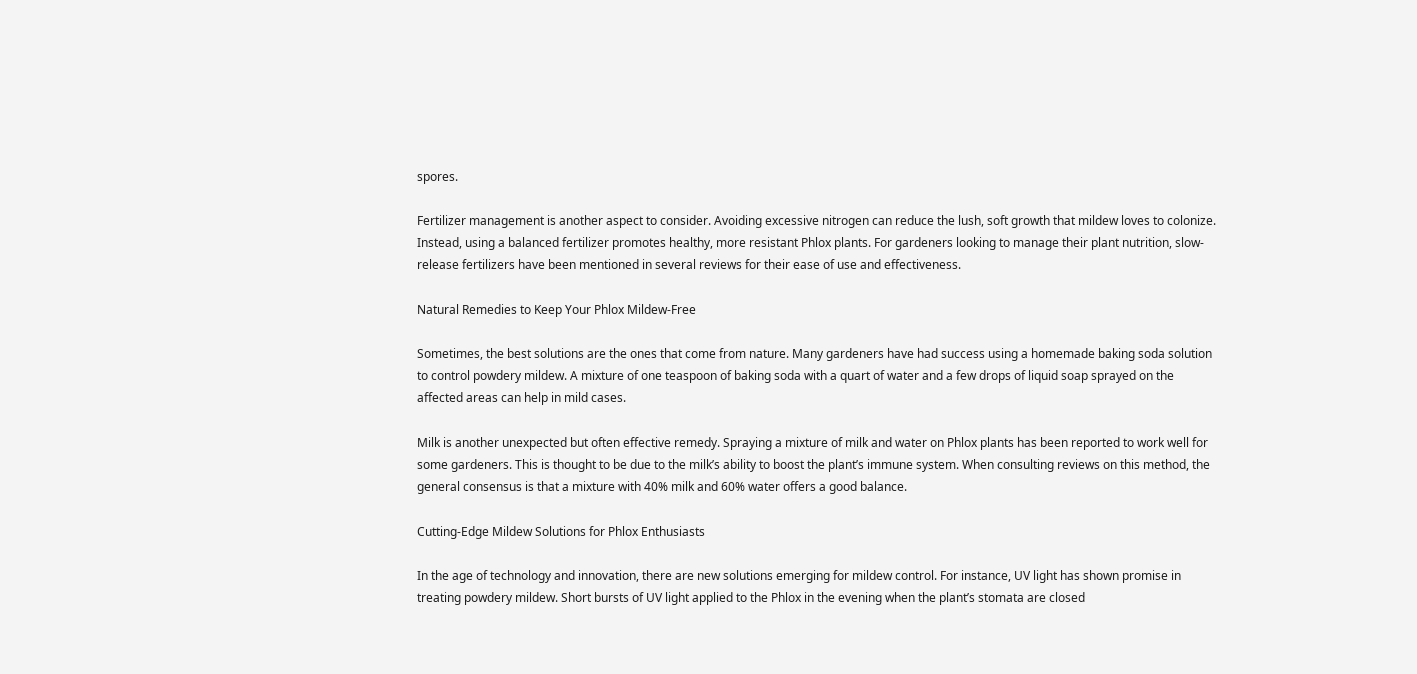spores.

Fertilizer management is another aspect to consider. Avoiding excessive nitrogen can reduce the lush, soft growth that mildew loves to colonize. Instead, using a balanced fertilizer promotes healthy, more resistant Phlox plants. For gardeners looking to manage their plant nutrition, slow-release fertilizers have been mentioned in several reviews for their ease of use and effectiveness.

Natural Remedies to Keep Your Phlox Mildew-Free

Sometimes, the best solutions are the ones that come from nature. Many gardeners have had success using a homemade baking soda solution to control powdery mildew. A mixture of one teaspoon of baking soda with a quart of water and a few drops of liquid soap sprayed on the affected areas can help in mild cases.

Milk is another unexpected but often effective remedy. Spraying a mixture of milk and water on Phlox plants has been reported to work well for some gardeners. This is thought to be due to the milk’s ability to boost the plant’s immune system. When consulting reviews on this method, the general consensus is that a mixture with 40% milk and 60% water offers a good balance.

Cutting-Edge Mildew Solutions for Phlox Enthusiasts

In the age of technology and innovation, there are new solutions emerging for mildew control. For instance, UV light has shown promise in treating powdery mildew. Short bursts of UV light applied to the Phlox in the evening when the plant’s stomata are closed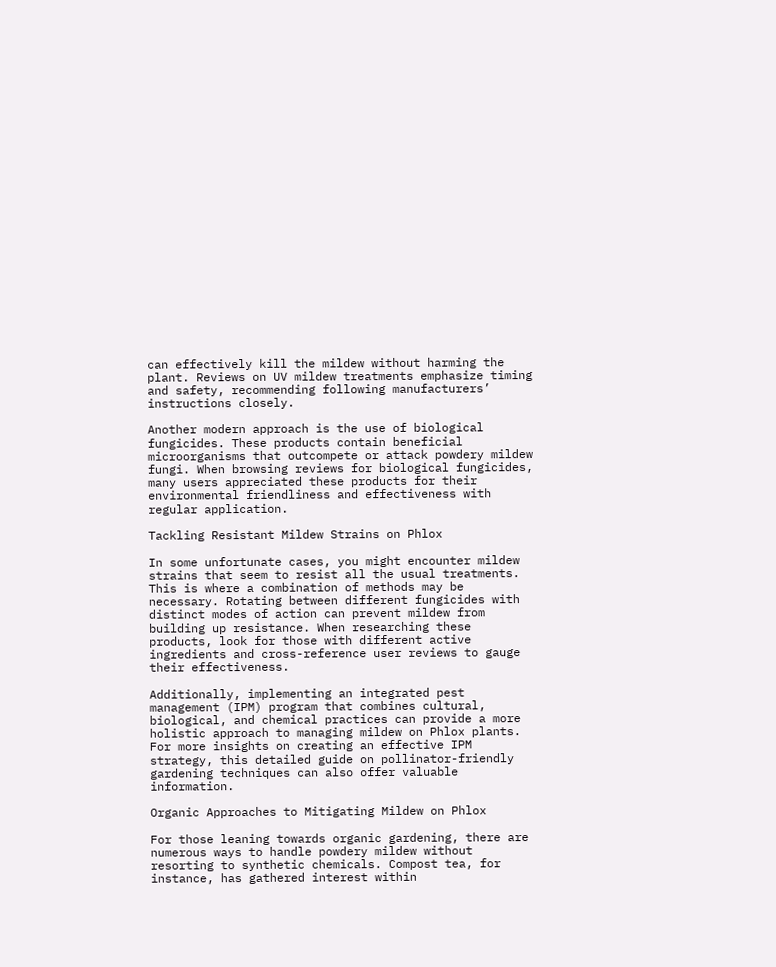can effectively kill the mildew without harming the plant. Reviews on UV mildew treatments emphasize timing and safety, recommending following manufacturers’ instructions closely.

Another modern approach is the use of biological fungicides. These products contain beneficial microorganisms that outcompete or attack powdery mildew fungi. When browsing reviews for biological fungicides, many users appreciated these products for their environmental friendliness and effectiveness with regular application.

Tackling Resistant Mildew Strains on Phlox

In some unfortunate cases, you might encounter mildew strains that seem to resist all the usual treatments. This is where a combination of methods may be necessary. Rotating between different fungicides with distinct modes of action can prevent mildew from building up resistance. When researching these products, look for those with different active ingredients and cross-reference user reviews to gauge their effectiveness.

Additionally, implementing an integrated pest management (IPM) program that combines cultural, biological, and chemical practices can provide a more holistic approach to managing mildew on Phlox plants. For more insights on creating an effective IPM strategy, this detailed guide on pollinator-friendly gardening techniques can also offer valuable information.

Organic Approaches to Mitigating Mildew on Phlox

For those leaning towards organic gardening, there are numerous ways to handle powdery mildew without resorting to synthetic chemicals. Compost tea, for instance, has gathered interest within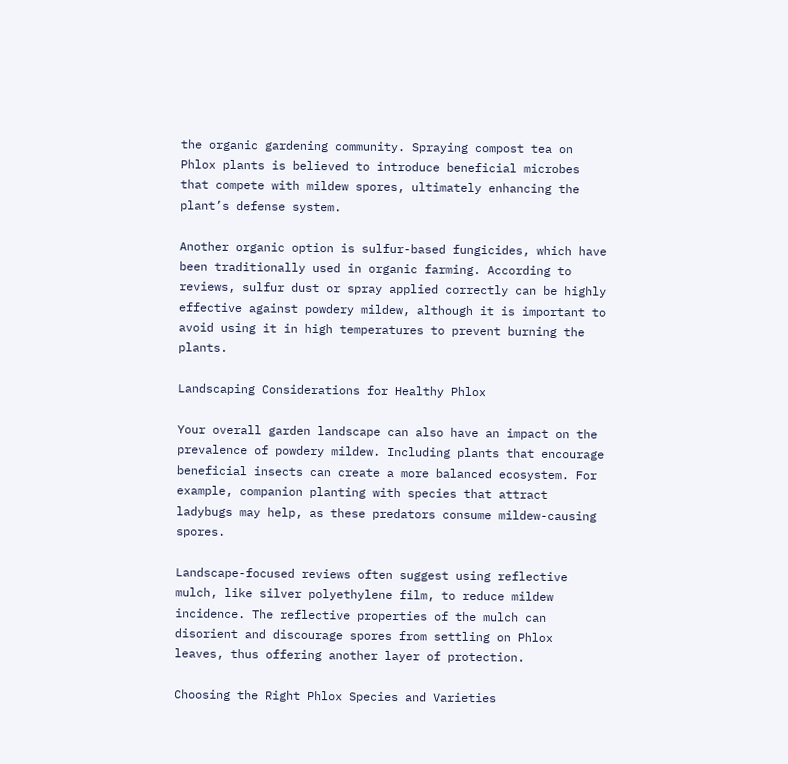the organic gardening community. Spraying compost tea on Phlox plants is believed to introduce beneficial microbes that compete with mildew spores, ultimately enhancing the plant’s defense system.

Another organic option is sulfur-based fungicides, which have been traditionally used in organic farming. According to reviews, sulfur dust or spray applied correctly can be highly effective against powdery mildew, although it is important to avoid using it in high temperatures to prevent burning the plants.

Landscaping Considerations for Healthy Phlox

Your overall garden landscape can also have an impact on the prevalence of powdery mildew. Including plants that encourage beneficial insects can create a more balanced ecosystem. For example, companion planting with species that attract ladybugs may help, as these predators consume mildew-causing spores.

Landscape-focused reviews often suggest using reflective mulch, like silver polyethylene film, to reduce mildew incidence. The reflective properties of the mulch can disorient and discourage spores from settling on Phlox leaves, thus offering another layer of protection.

Choosing the Right Phlox Species and Varieties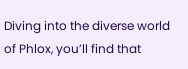Diving into the diverse world of Phlox, you’ll find that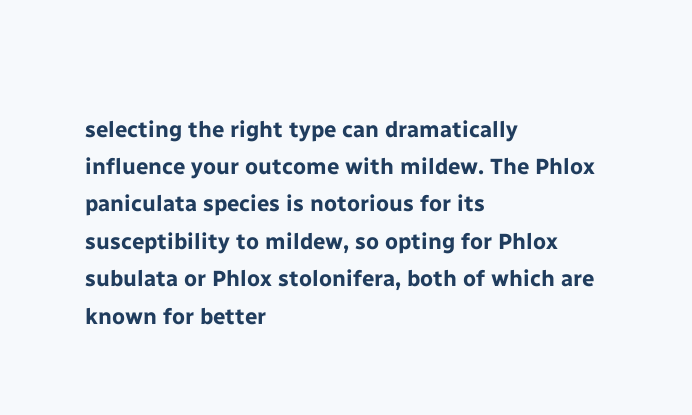selecting the right type can dramatically influence your outcome with mildew. The Phlox paniculata species is notorious for its susceptibility to mildew, so opting for Phlox subulata or Phlox stolonifera, both of which are known for better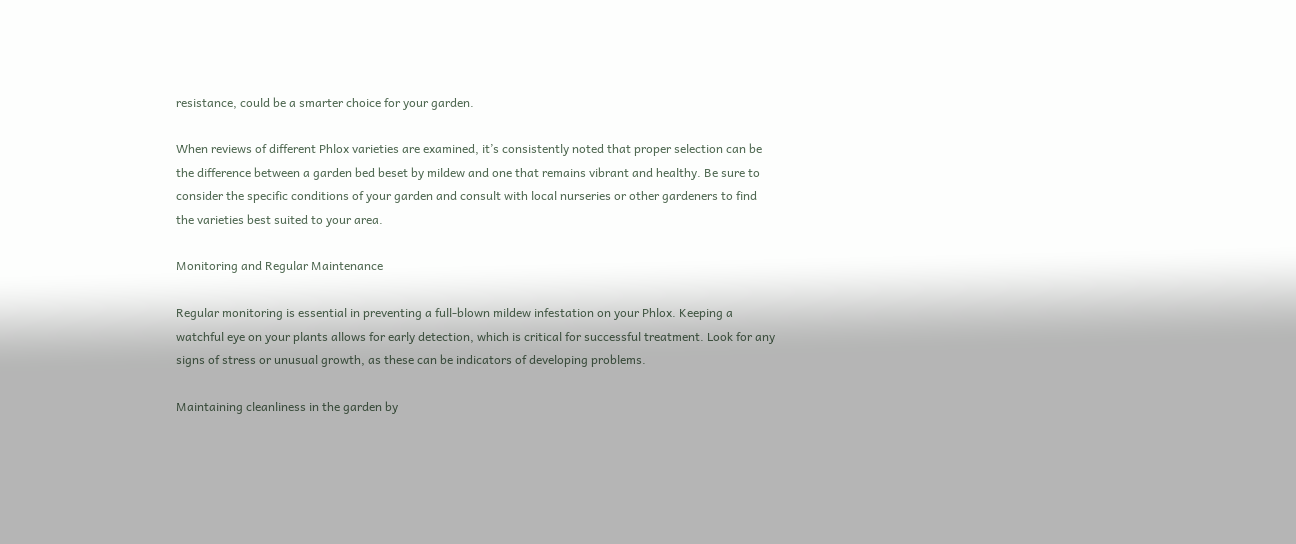resistance, could be a smarter choice for your garden.

When reviews of different Phlox varieties are examined, it’s consistently noted that proper selection can be the difference between a garden bed beset by mildew and one that remains vibrant and healthy. Be sure to consider the specific conditions of your garden and consult with local nurseries or other gardeners to find the varieties best suited to your area.

Monitoring and Regular Maintenance

Regular monitoring is essential in preventing a full-blown mildew infestation on your Phlox. Keeping a watchful eye on your plants allows for early detection, which is critical for successful treatment. Look for any signs of stress or unusual growth, as these can be indicators of developing problems.

Maintaining cleanliness in the garden by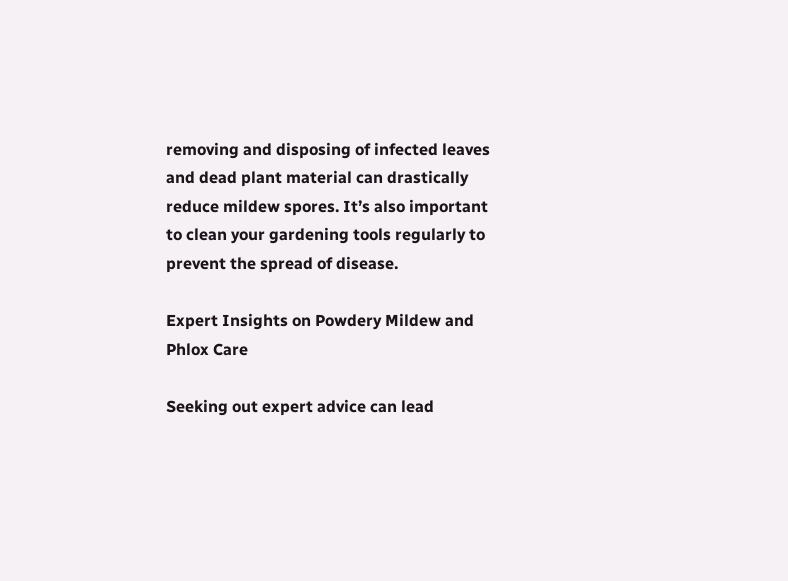removing and disposing of infected leaves and dead plant material can drastically reduce mildew spores. It’s also important to clean your gardening tools regularly to prevent the spread of disease.

Expert Insights on Powdery Mildew and Phlox Care

Seeking out expert advice can lead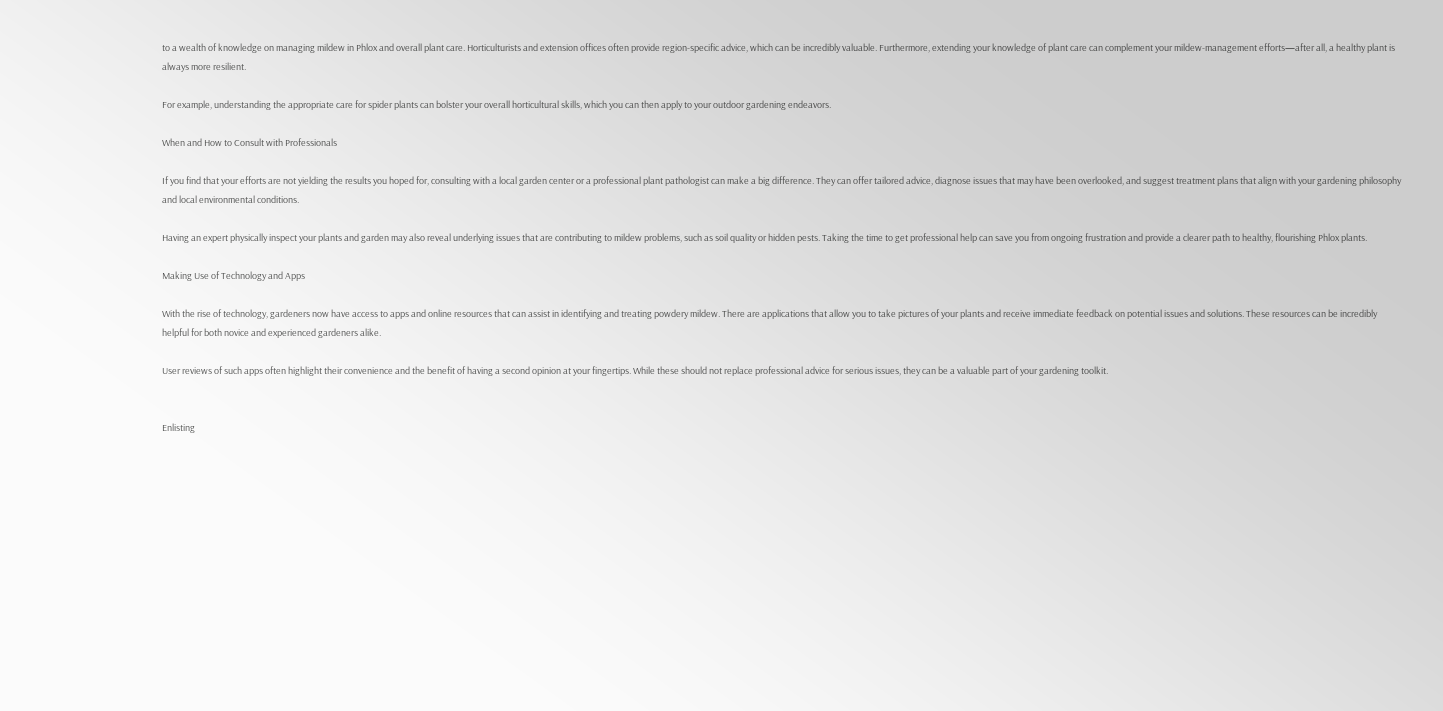to a wealth of knowledge on managing mildew in Phlox and overall plant care. Horticulturists and extension offices often provide region-specific advice, which can be incredibly valuable. Furthermore, extending your knowledge of plant care can complement your mildew-management efforts—after all, a healthy plant is always more resilient.

For example, understanding the appropriate care for spider plants can bolster your overall horticultural skills, which you can then apply to your outdoor gardening endeavors.

When and How to Consult with Professionals

If you find that your efforts are not yielding the results you hoped for, consulting with a local garden center or a professional plant pathologist can make a big difference. They can offer tailored advice, diagnose issues that may have been overlooked, and suggest treatment plans that align with your gardening philosophy and local environmental conditions.

Having an expert physically inspect your plants and garden may also reveal underlying issues that are contributing to mildew problems, such as soil quality or hidden pests. Taking the time to get professional help can save you from ongoing frustration and provide a clearer path to healthy, flourishing Phlox plants.

Making Use of Technology and Apps

With the rise of technology, gardeners now have access to apps and online resources that can assist in identifying and treating powdery mildew. There are applications that allow you to take pictures of your plants and receive immediate feedback on potential issues and solutions. These resources can be incredibly helpful for both novice and experienced gardeners alike.

User reviews of such apps often highlight their convenience and the benefit of having a second opinion at your fingertips. While these should not replace professional advice for serious issues, they can be a valuable part of your gardening toolkit.


Enlisting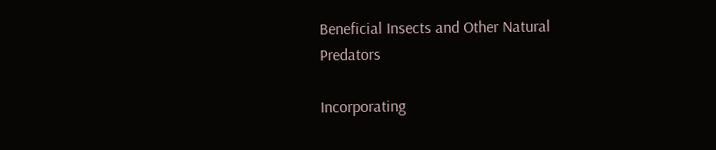Beneficial Insects and Other Natural Predators

Incorporating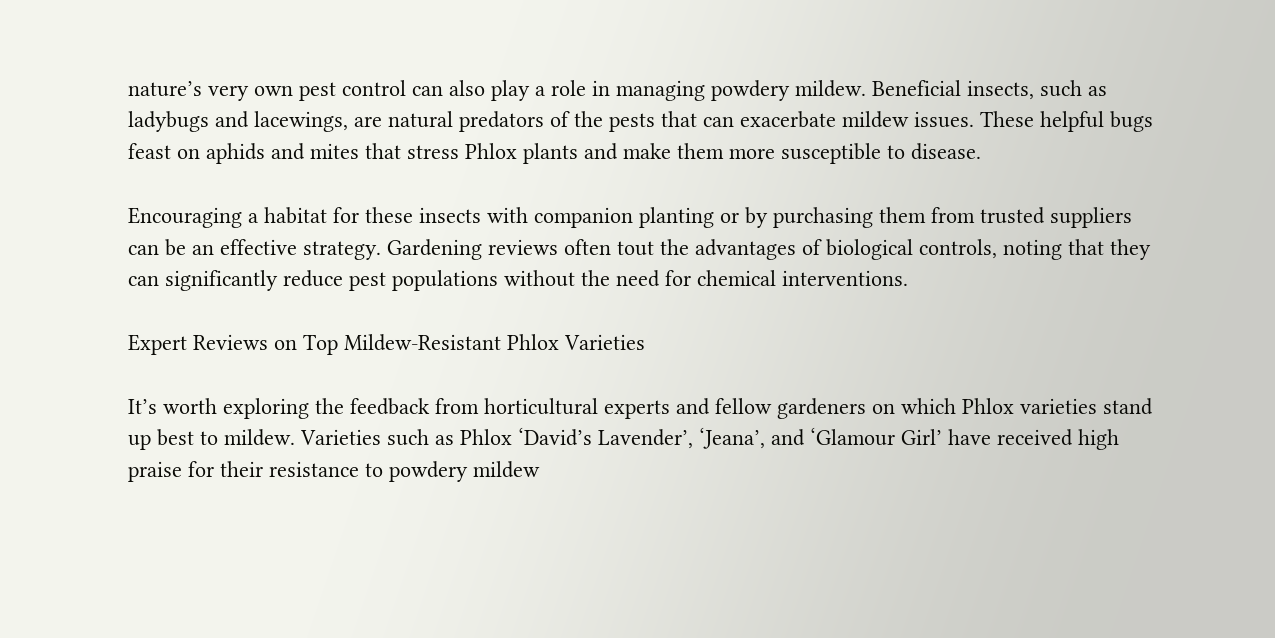nature’s very own pest control can also play a role in managing powdery mildew. Beneficial insects, such as ladybugs and lacewings, are natural predators of the pests that can exacerbate mildew issues. These helpful bugs feast on aphids and mites that stress Phlox plants and make them more susceptible to disease.

Encouraging a habitat for these insects with companion planting or by purchasing them from trusted suppliers can be an effective strategy. Gardening reviews often tout the advantages of biological controls, noting that they can significantly reduce pest populations without the need for chemical interventions.

Expert Reviews on Top Mildew-Resistant Phlox Varieties

It’s worth exploring the feedback from horticultural experts and fellow gardeners on which Phlox varieties stand up best to mildew. Varieties such as Phlox ‘David’s Lavender’, ‘Jeana’, and ‘Glamour Girl’ have received high praise for their resistance to powdery mildew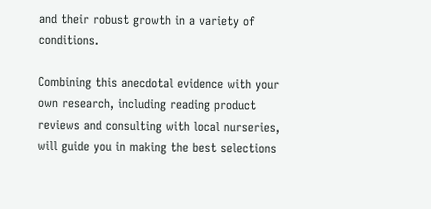and their robust growth in a variety of conditions.

Combining this anecdotal evidence with your own research, including reading product reviews and consulting with local nurseries, will guide you in making the best selections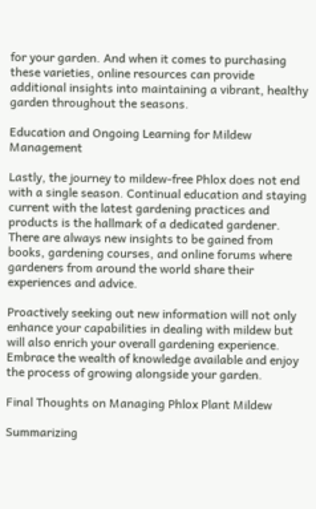for your garden. And when it comes to purchasing these varieties, online resources can provide additional insights into maintaining a vibrant, healthy garden throughout the seasons.

Education and Ongoing Learning for Mildew Management

Lastly, the journey to mildew-free Phlox does not end with a single season. Continual education and staying current with the latest gardening practices and products is the hallmark of a dedicated gardener. There are always new insights to be gained from books, gardening courses, and online forums where gardeners from around the world share their experiences and advice.

Proactively seeking out new information will not only enhance your capabilities in dealing with mildew but will also enrich your overall gardening experience. Embrace the wealth of knowledge available and enjoy the process of growing alongside your garden.

Final Thoughts on Managing Phlox Plant Mildew

Summarizing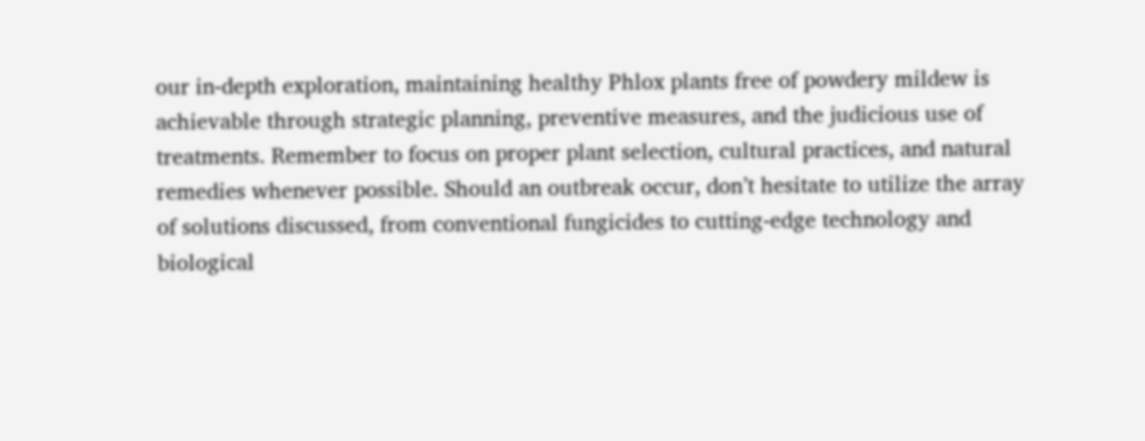our in-depth exploration, maintaining healthy Phlox plants free of powdery mildew is achievable through strategic planning, preventive measures, and the judicious use of treatments. Remember to focus on proper plant selection, cultural practices, and natural remedies whenever possible. Should an outbreak occur, don’t hesitate to utilize the array of solutions discussed, from conventional fungicides to cutting-edge technology and biological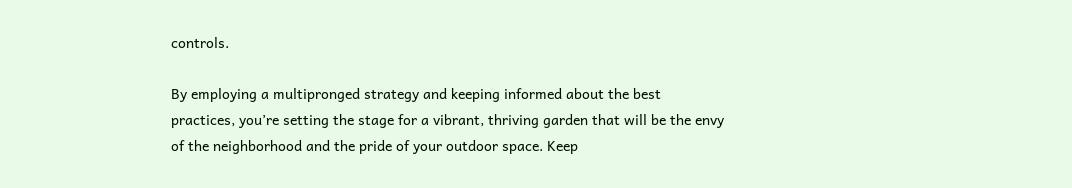controls.

By employing a multipronged strategy and keeping informed about the best practices, you’re setting the stage for a vibrant, thriving garden that will be the envy of the neighborhood and the pride of your outdoor space. Keep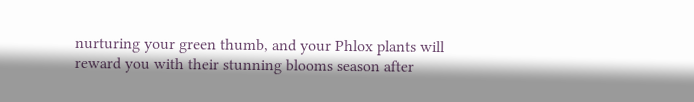nurturing your green thumb, and your Phlox plants will reward you with their stunning blooms season after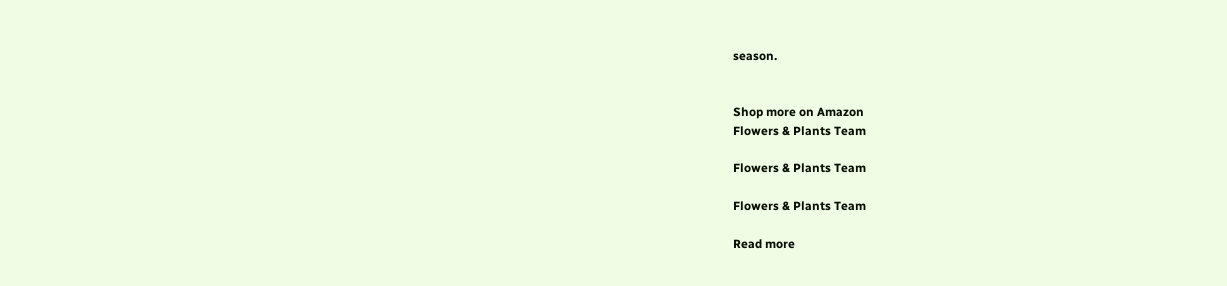season.


Shop more on Amazon
Flowers & Plants Team

Flowers & Plants Team

Flowers & Plants Team

Read more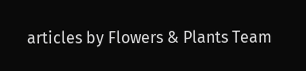articles by Flowers & Plants Team